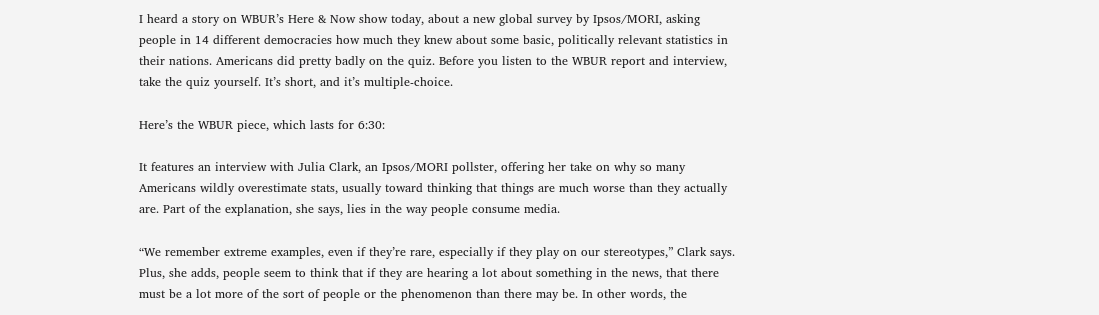I heard a story on WBUR’s Here & Now show today, about a new global survey by Ipsos/MORI, asking people in 14 different democracies how much they knew about some basic, politically relevant statistics in their nations. Americans did pretty badly on the quiz. Before you listen to the WBUR report and interview, take the quiz yourself. It’s short, and it’s multiple-choice.

Here’s the WBUR piece, which lasts for 6:30:

It features an interview with Julia Clark, an Ipsos/MORI pollster, offering her take on why so many Americans wildly overestimate stats, usually toward thinking that things are much worse than they actually are. Part of the explanation, she says, lies in the way people consume media.

“We remember extreme examples, even if they’re rare, especially if they play on our stereotypes,” Clark says. Plus, she adds, people seem to think that if they are hearing a lot about something in the news, that there must be a lot more of the sort of people or the phenomenon than there may be. In other words, the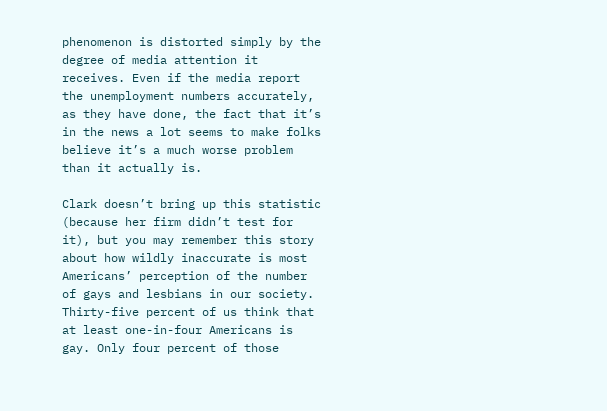phenomenon is distorted simply by the degree of media attention it receives. Even if the media report the unemployment numbers accurately, as they have done, the fact that it’s in the news a lot seems to make folks believe it’s a much worse problem than it actually is.

Clark doesn’t bring up this statistic (because her firm didn’t test for it), but you may remember this story about how wildly inaccurate is most Americans’ perception of the number of gays and lesbians in our society. Thirty-five percent of us think that at least one-in-four Americans is gay. Only four percent of those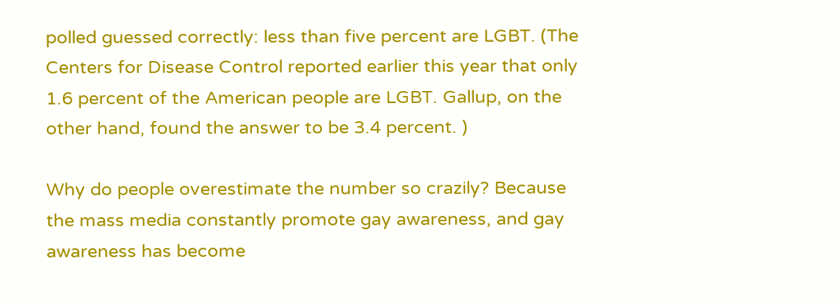polled guessed correctly: less than five percent are LGBT. (The Centers for Disease Control reported earlier this year that only 1.6 percent of the American people are LGBT. Gallup, on the other hand, found the answer to be 3.4 percent. )

Why do people overestimate the number so crazily? Because the mass media constantly promote gay awareness, and gay awareness has become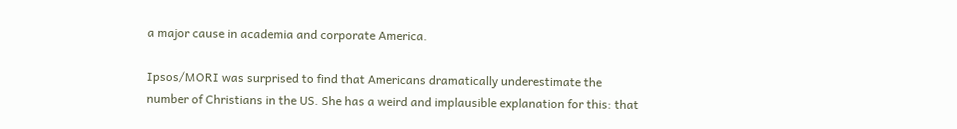a major cause in academia and corporate America.

Ipsos/MORI was surprised to find that Americans dramatically underestimate the number of Christians in the US. She has a weird and implausible explanation for this: that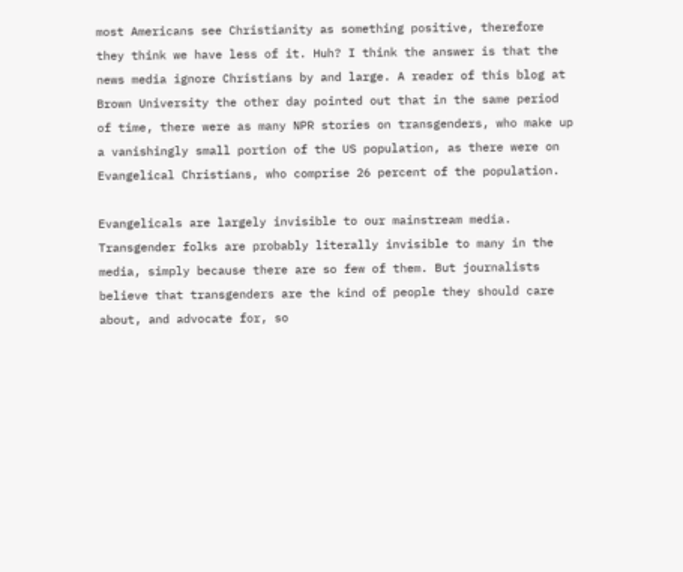most Americans see Christianity as something positive, therefore they think we have less of it. Huh? I think the answer is that the news media ignore Christians by and large. A reader of this blog at Brown University the other day pointed out that in the same period of time, there were as many NPR stories on transgenders, who make up a vanishingly small portion of the US population, as there were on Evangelical Christians, who comprise 26 percent of the population.

Evangelicals are largely invisible to our mainstream media. Transgender folks are probably literally invisible to many in the media, simply because there are so few of them. But journalists believe that transgenders are the kind of people they should care about, and advocate for, so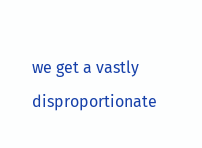we get a vastly disproportionate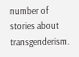number of stories about transgenderism.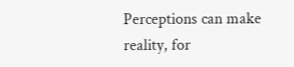Perceptions can make reality, for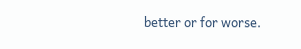better or for worse.